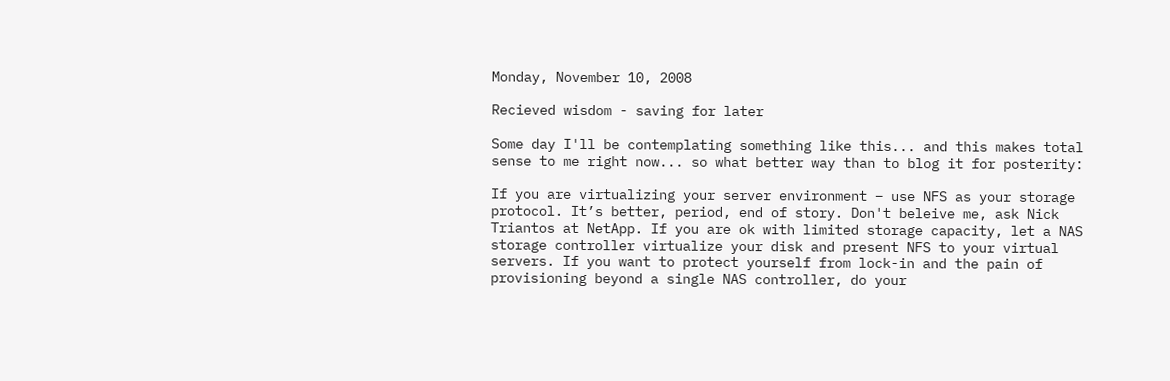Monday, November 10, 2008

Recieved wisdom - saving for later

Some day I'll be contemplating something like this... and this makes total sense to me right now... so what better way than to blog it for posterity:

If you are virtualizing your server environment – use NFS as your storage protocol. It’s better, period, end of story. Don't beleive me, ask Nick Triantos at NetApp. If you are ok with limited storage capacity, let a NAS storage controller virtualize your disk and present NFS to your virtual servers. If you want to protect yourself from lock-in and the pain of provisioning beyond a single NAS controller, do your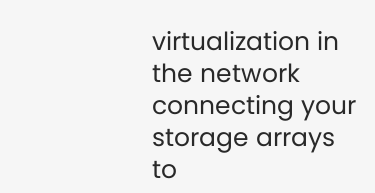virtualization in the network connecting your storage arrays to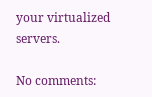your virtualized servers.

No comments: